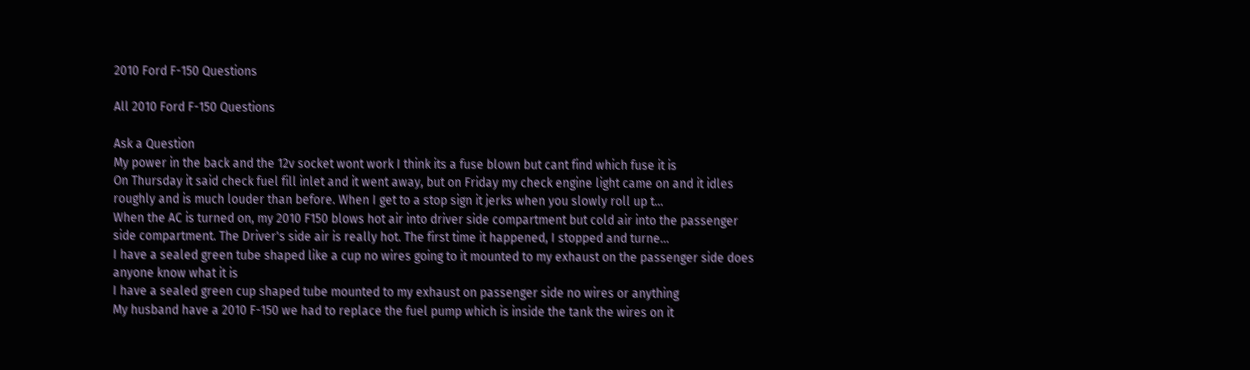2010 Ford F-150 Questions

All 2010 Ford F-150 Questions

Ask a Question
My power in the back and the 12v socket wont work I think its a fuse blown but cant find which fuse it is
On Thursday it said check fuel fill inlet and it went away, but on Friday my check engine light came on and it idles roughly and is much louder than before. When I get to a stop sign it jerks when you slowly roll up t...
When the AC is turned on, my 2010 F150 blows hot air into driver side compartment but cold air into the passenger side compartment. The Driver's side air is really hot. The first time it happened, I stopped and turne...
I have a sealed green tube shaped like a cup no wires going to it mounted to my exhaust on the passenger side does anyone know what it is
I have a sealed green cup shaped tube mounted to my exhaust on passenger side no wires or anything
My husband have a 2010 F-150 we had to replace the fuel pump which is inside the tank the wires on it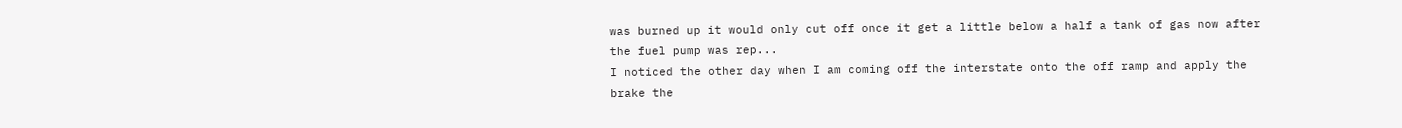was burned up it would only cut off once it get a little below a half a tank of gas now after the fuel pump was rep...
I noticed the other day when I am coming off the interstate onto the off ramp and apply the brake the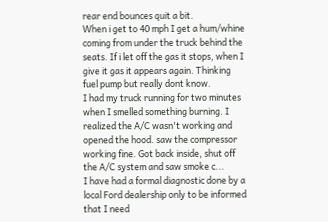rear end bounces quit a bit.
When i get to 40 mph I get a hum/whine coming from under the truck behind the seats. If i let off the gas it stops, when I give it gas it appears again. Thinking fuel pump but really dont know.
I had my truck running for two minutes when I smelled something burning. I realized the A/C wasn't working and opened the hood. saw the compressor working fine. Got back inside, shut off the A/C system and saw smoke c...
I have had a formal diagnostic done by a local Ford dealership only to be informed that I need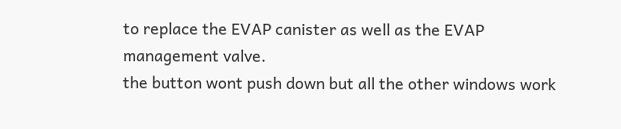to replace the EVAP canister as well as the EVAP management valve.
the button wont push down but all the other windows work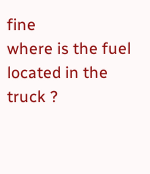fine
where is the fuel located in the truck ?